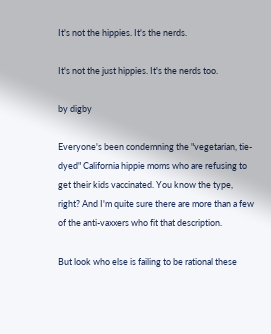It's not the hippies. It's the nerds.

It's not the just hippies. It's the nerds too.

by digby

Everyone's been condemning the "vegetarian, tie-dyed" California hippie moms who are refusing to get their kids vaccinated. You know the type, right? And I'm quite sure there are more than a few of the anti-vaxxers who fit that description.

But look who else is failing to be rational these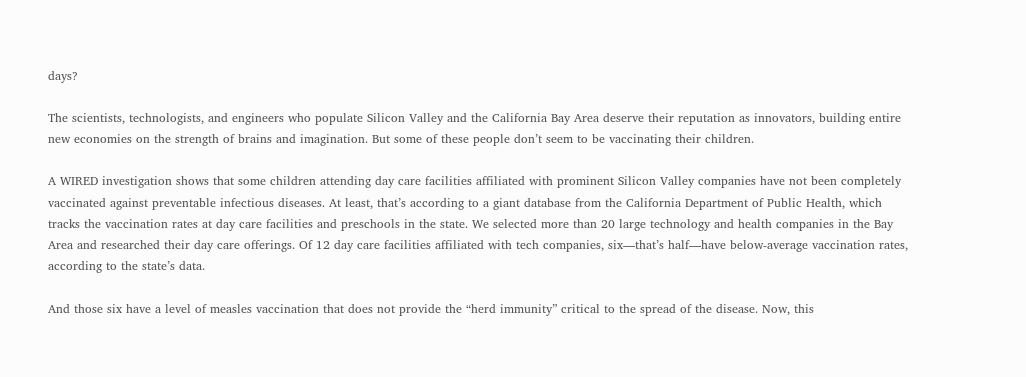days?

The scientists, technologists, and engineers who populate Silicon Valley and the California Bay Area deserve their reputation as innovators, building entire new economies on the strength of brains and imagination. But some of these people don’t seem to be vaccinating their children.

A WIRED investigation shows that some children attending day care facilities affiliated with prominent Silicon Valley companies have not been completely vaccinated against preventable infectious diseases. At least, that’s according to a giant database from the California Department of Public Health, which tracks the vaccination rates at day care facilities and preschools in the state. We selected more than 20 large technology and health companies in the Bay Area and researched their day care offerings. Of 12 day care facilities affiliated with tech companies, six—that’s half—have below-average vaccination rates, according to the state’s data.

And those six have a level of measles vaccination that does not provide the “herd immunity” critical to the spread of the disease. Now, this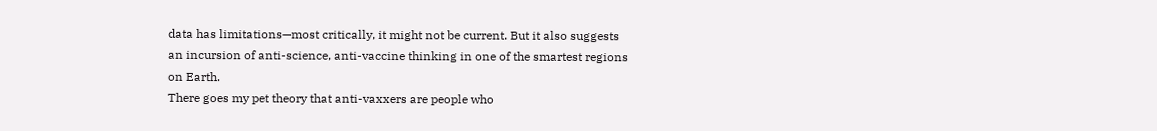data has limitations—most critically, it might not be current. But it also suggests an incursion of anti-science, anti-vaccine thinking in one of the smartest regions on Earth.
There goes my pet theory that anti-vaxxers are people who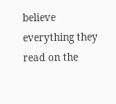believe everything they read on the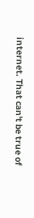internet. That can't be true of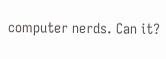computer nerds. Can it?